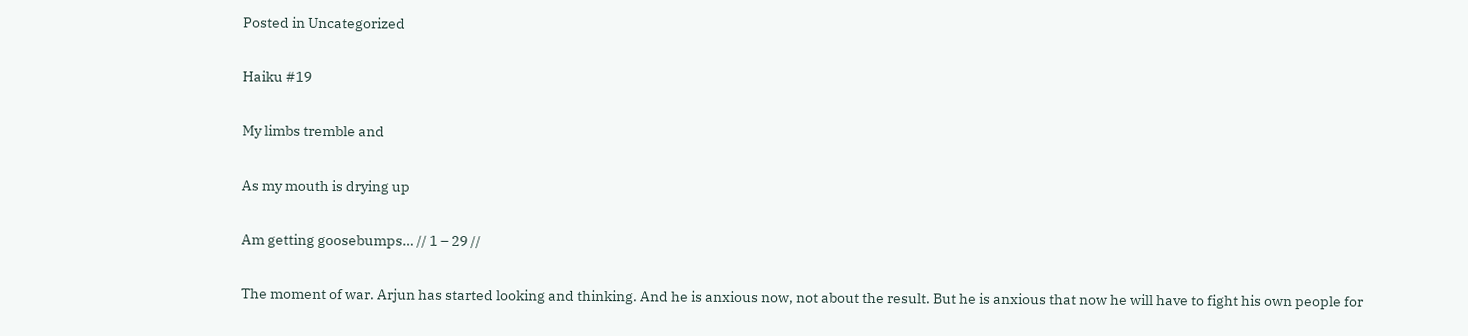Posted in Uncategorized

Haiku #19

My limbs tremble and

As my mouth is drying up

Am getting goosebumps… // 1 – 29 //

The moment of war. Arjun has started looking and thinking. And he is anxious now, not about the result. But he is anxious that now he will have to fight his own people for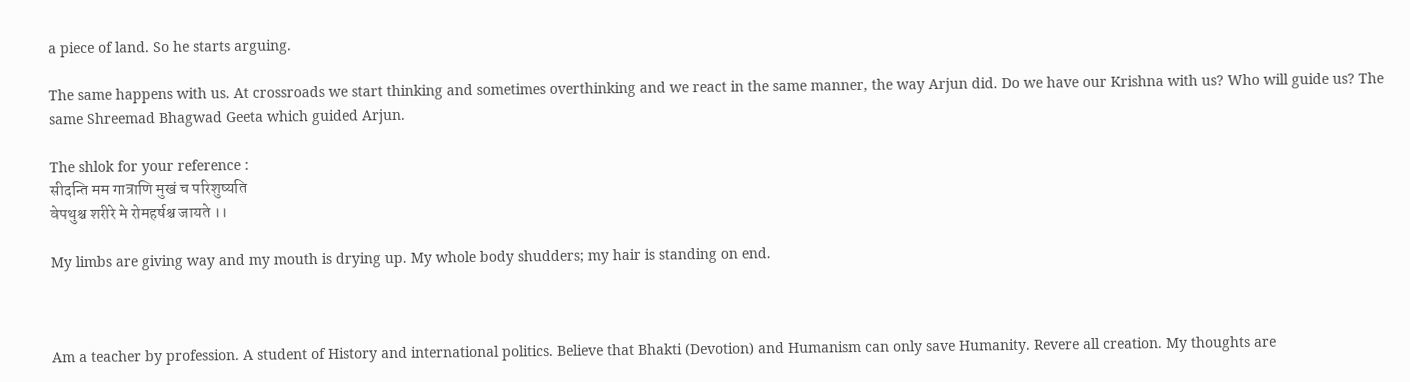a piece of land. So he starts arguing.

The same happens with us. At crossroads we start thinking and sometimes overthinking and we react in the same manner, the way Arjun did. Do we have our Krishna with us? Who will guide us? The same Shreemad Bhagwad Geeta which guided Arjun.

The shlok for your reference :
सीदन्ति मम गात्राणि मुखं च परिशुष्यति
वेपथुश्च शरीरे मे रोमहर्षश्च जायते ।।

My limbs are giving way and my mouth is drying up. My whole body shudders; my hair is standing on end.



Am a teacher by profession. A student of History and international politics. Believe that Bhakti (Devotion) and Humanism can only save Humanity. Revere all creation. My thoughts are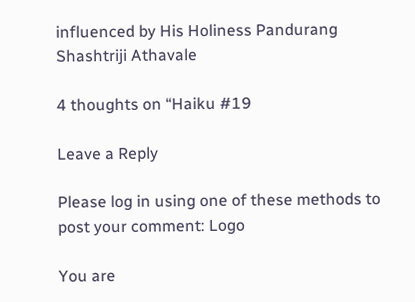influenced by His Holiness Pandurang Shashtriji Athavale

4 thoughts on “Haiku #19

Leave a Reply

Please log in using one of these methods to post your comment: Logo

You are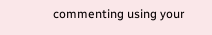commenting using your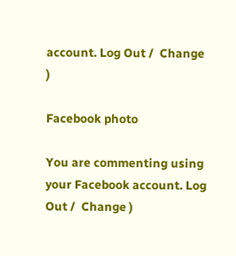account. Log Out /  Change )

Facebook photo

You are commenting using your Facebook account. Log Out /  Change )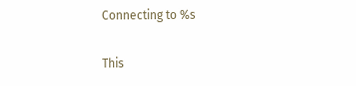Connecting to %s

This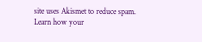site uses Akismet to reduce spam. Learn how your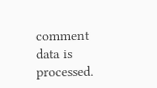comment data is processed.